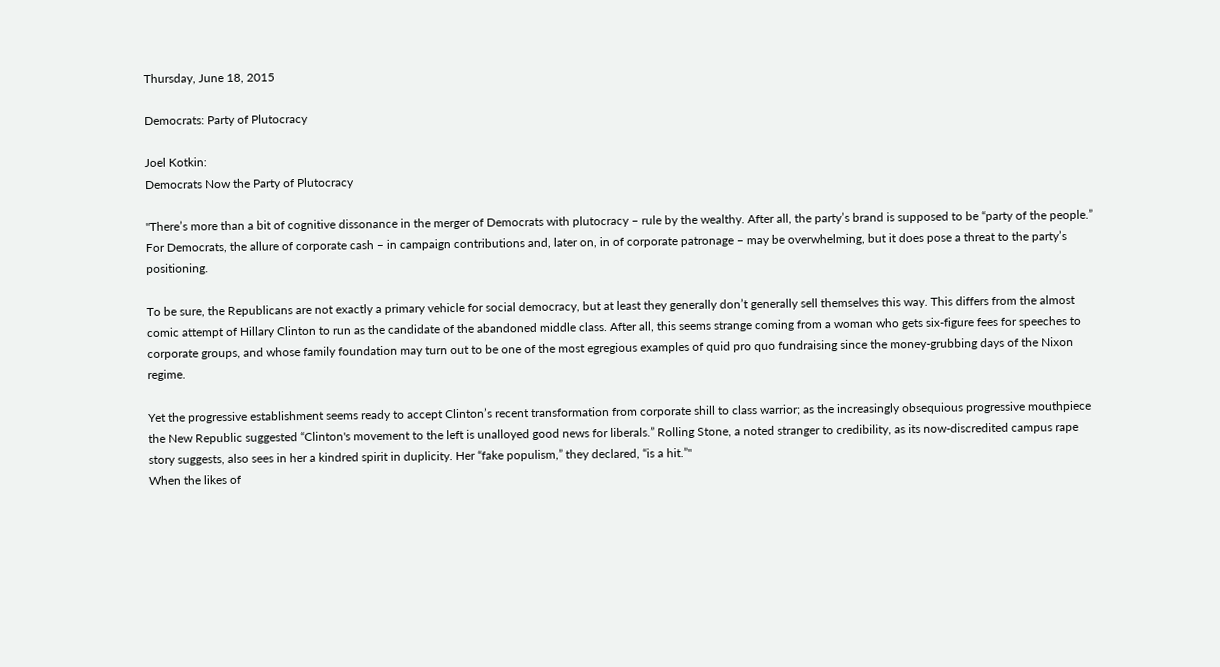Thursday, June 18, 2015

Democrats: Party of Plutocracy

Joel Kotkin:
Democrats Now the Party of Plutocracy

"There’s more than a bit of cognitive dissonance in the merger of Democrats with plutocracy – rule by the wealthy. After all, the party’s brand is supposed to be “party of the people.” For Democrats, the allure of corporate cash – in campaign contributions and, later on, in of corporate patronage – may be overwhelming, but it does pose a threat to the party’s positioning.

To be sure, the Republicans are not exactly a primary vehicle for social democracy, but at least they generally don’t generally sell themselves this way. This differs from the almost comic attempt of Hillary Clinton to run as the candidate of the abandoned middle class. After all, this seems strange coming from a woman who gets six-figure fees for speeches to corporate groups, and whose family foundation may turn out to be one of the most egregious examples of quid pro quo fundraising since the money-grubbing days of the Nixon regime.

Yet the progressive establishment seems ready to accept Clinton’s recent transformation from corporate shill to class warrior; as the increasingly obsequious progressive mouthpiece the New Republic suggested “Clinton's movement to the left is unalloyed good news for liberals.” Rolling Stone, a noted stranger to credibility, as its now-discredited campus rape story suggests, also sees in her a kindred spirit in duplicity. Her “fake populism,” they declared, “is a hit.”"
When the likes of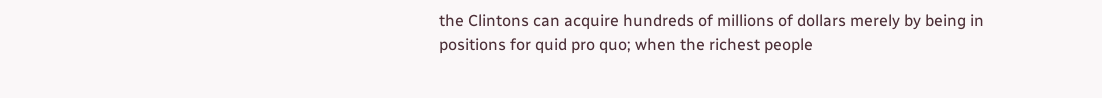the Clintons can acquire hundreds of millions of dollars merely by being in positions for quid pro quo; when the richest people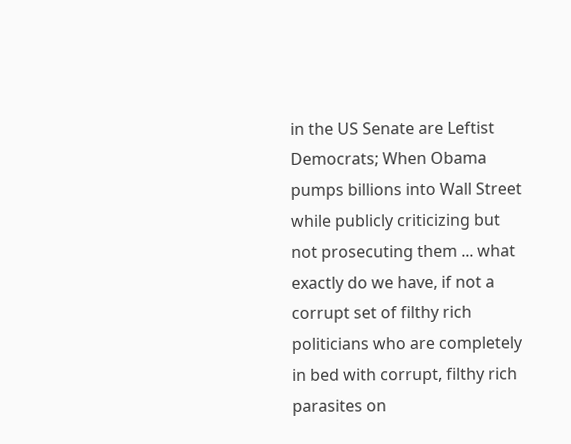in the US Senate are Leftist Democrats; When Obama pumps billions into Wall Street while publicly criticizing but not prosecuting them ... what exactly do we have, if not a corrupt set of filthy rich politicians who are completely in bed with corrupt, filthy rich parasites on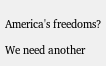America's freedoms?

We need another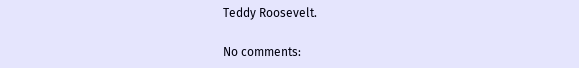Teddy Roosevelt.

No comments: